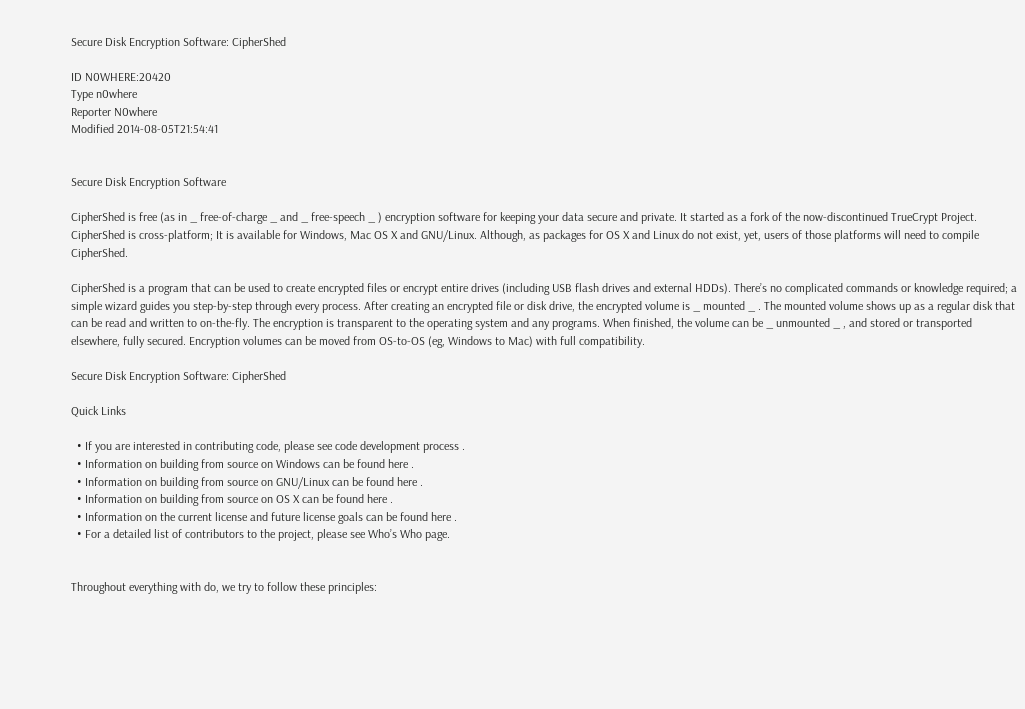Secure Disk Encryption Software: CipherShed

ID N0WHERE:20420
Type n0where
Reporter N0where
Modified 2014-08-05T21:54:41


Secure Disk Encryption Software

CipherShed is free (as in _ free-of-charge _ and _ free-speech _ ) encryption software for keeping your data secure and private. It started as a fork of the now-discontinued TrueCrypt Project. CipherShed is cross-platform; It is available for Windows, Mac OS X and GNU/Linux. Although, as packages for OS X and Linux do not exist, yet, users of those platforms will need to compile CipherShed.

CipherShed is a program that can be used to create encrypted files or encrypt entire drives (including USB flash drives and external HDDs). There’s no complicated commands or knowledge required; a simple wizard guides you step-by-step through every process. After creating an encrypted file or disk drive, the encrypted volume is _ mounted _ . The mounted volume shows up as a regular disk that can be read and written to on-the-fly. The encryption is transparent to the operating system and any programs. When finished, the volume can be _ unmounted _ , and stored or transported elsewhere, fully secured. Encryption volumes can be moved from OS-to-OS (eg, Windows to Mac) with full compatibility.

Secure Disk Encryption Software: CipherShed

Quick Links

  • If you are interested in contributing code, please see code development process .
  • Information on building from source on Windows can be found here .
  • Information on building from source on GNU/Linux can be found here .
  • Information on building from source on OS X can be found here .
  • Information on the current license and future license goals can be found here .
  • For a detailed list of contributors to the project, please see Who’s Who page.


Throughout everything with do, we try to follow these principles: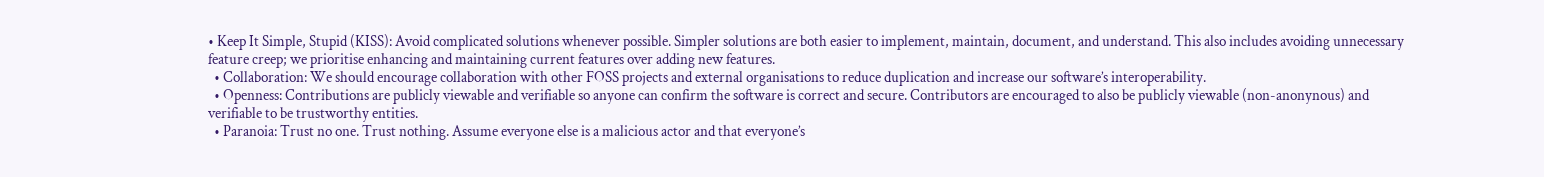• Keep It Simple, Stupid (KISS): Avoid complicated solutions whenever possible. Simpler solutions are both easier to implement, maintain, document, and understand. This also includes avoiding unnecessary feature creep; we prioritise enhancing and maintaining current features over adding new features.
  • Collaboration: We should encourage collaboration with other FOSS projects and external organisations to reduce duplication and increase our software’s interoperability.
  • Openness: Contributions are publicly viewable and verifiable so anyone can confirm the software is correct and secure. Contributors are encouraged to also be publicly viewable (non-anonynous) and verifiable to be trustworthy entities.
  • Paranoia: Trust no one. Trust nothing. Assume everyone else is a malicious actor and that everyone’s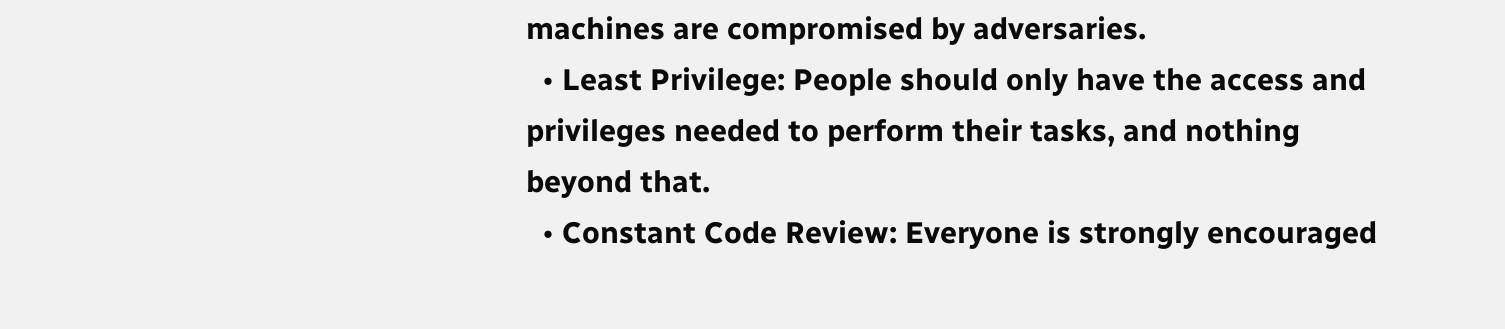machines are compromised by adversaries.
  • Least Privilege: People should only have the access and privileges needed to perform their tasks, and nothing beyond that.
  • Constant Code Review: Everyone is strongly encouraged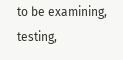to be examining, testing,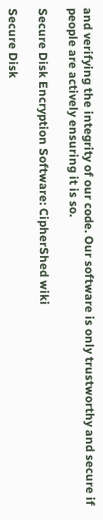and verifying the integrity of our code. Our software is only trustworthy and secure if people are actively ensuring it is so.

Secure Disk Encryption Software: CipherShed wiki

Secure Disk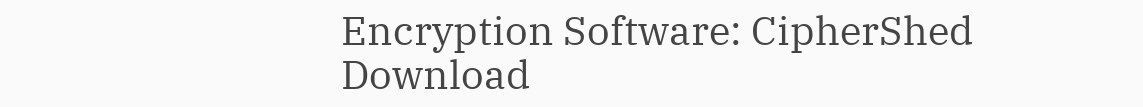Encryption Software: CipherShed Download